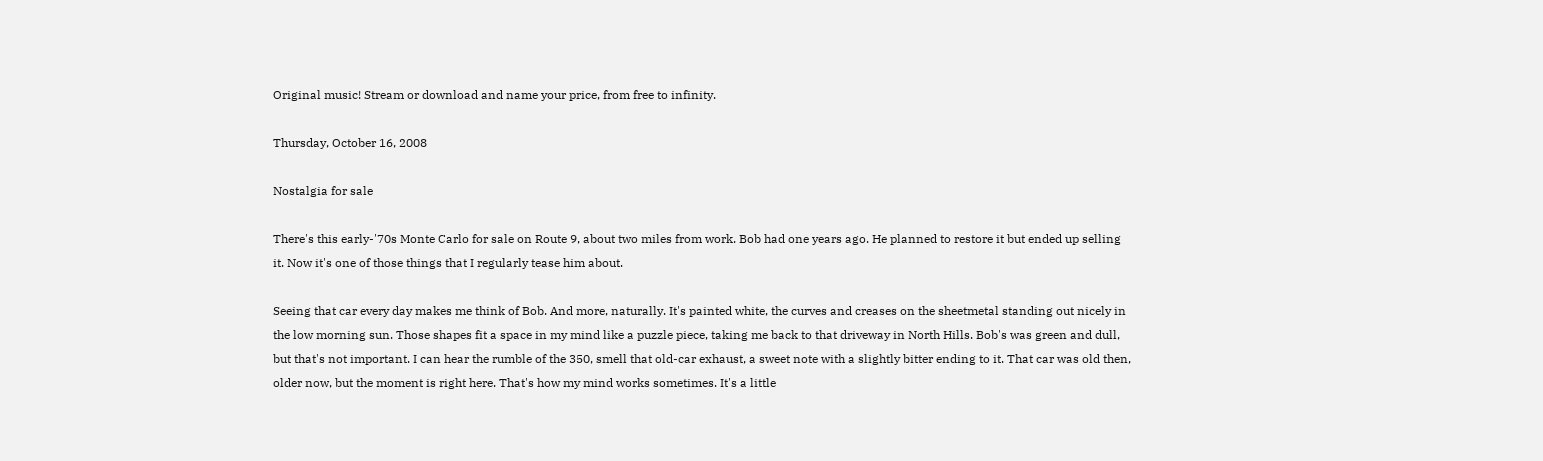Original music! Stream or download and name your price, from free to infinity.

Thursday, October 16, 2008

Nostalgia for sale

There's this early-'70s Monte Carlo for sale on Route 9, about two miles from work. Bob had one years ago. He planned to restore it but ended up selling it. Now it's one of those things that I regularly tease him about.

Seeing that car every day makes me think of Bob. And more, naturally. It's painted white, the curves and creases on the sheetmetal standing out nicely in the low morning sun. Those shapes fit a space in my mind like a puzzle piece, taking me back to that driveway in North Hills. Bob's was green and dull, but that's not important. I can hear the rumble of the 350, smell that old-car exhaust, a sweet note with a slightly bitter ending to it. That car was old then, older now, but the moment is right here. That's how my mind works sometimes. It's a little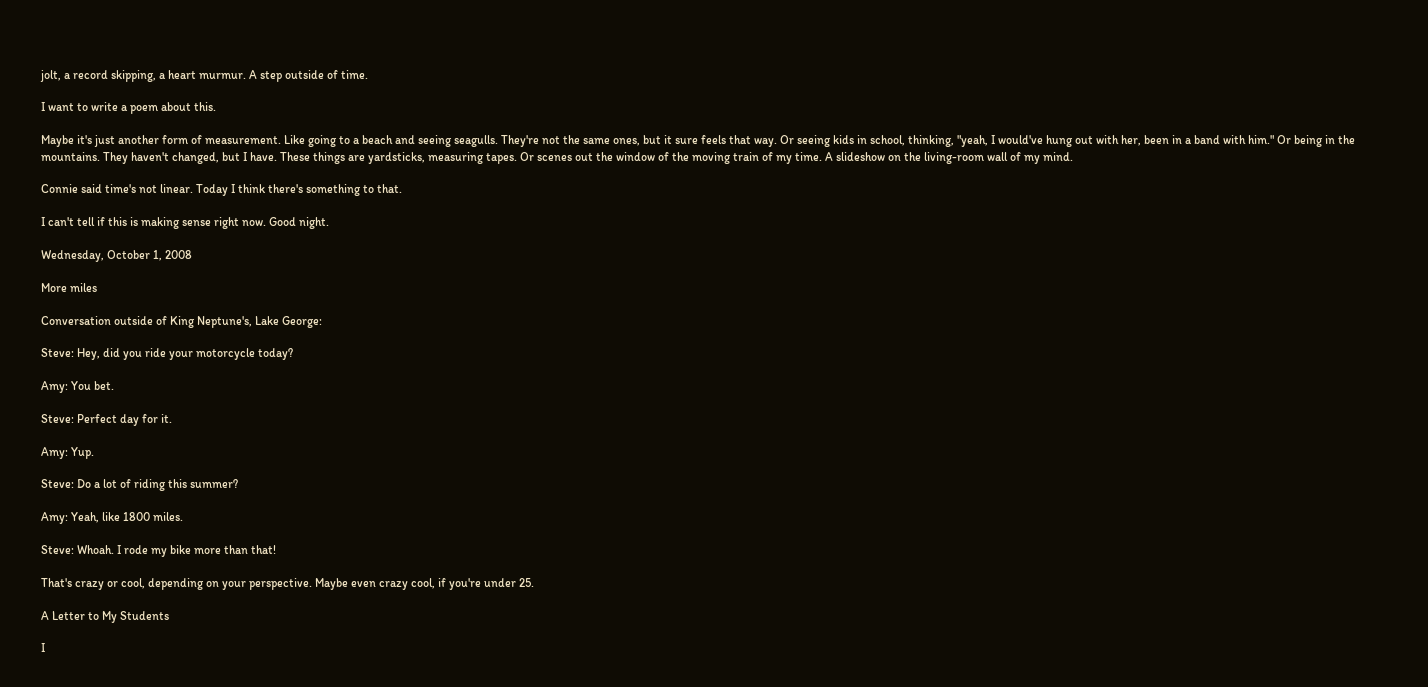jolt, a record skipping, a heart murmur. A step outside of time.

I want to write a poem about this.

Maybe it's just another form of measurement. Like going to a beach and seeing seagulls. They're not the same ones, but it sure feels that way. Or seeing kids in school, thinking, "yeah, I would've hung out with her, been in a band with him." Or being in the mountains. They haven't changed, but I have. These things are yardsticks, measuring tapes. Or scenes out the window of the moving train of my time. A slideshow on the living-room wall of my mind.

Connie said time's not linear. Today I think there's something to that.

I can't tell if this is making sense right now. Good night.

Wednesday, October 1, 2008

More miles

Conversation outside of King Neptune's, Lake George:

Steve: Hey, did you ride your motorcycle today?

Amy: You bet.

Steve: Perfect day for it.

Amy: Yup.

Steve: Do a lot of riding this summer?

Amy: Yeah, like 1800 miles.

Steve: Whoah. I rode my bike more than that!

That's crazy or cool, depending on your perspective. Maybe even crazy cool, if you're under 25.

A Letter to My Students

I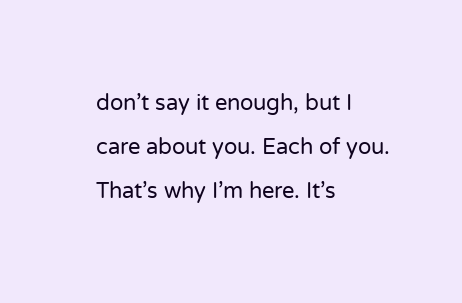don’t say it enough, but I care about you. Each of you. That’s why I’m here. It’s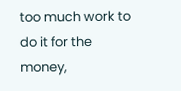too much work to do it for the money,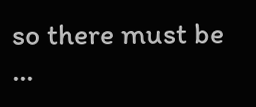so there must be ...